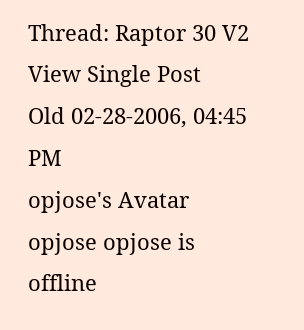Thread: Raptor 30 V2
View Single Post
Old 02-28-2006, 04:45 PM
opjose's Avatar
opjose opjose is offline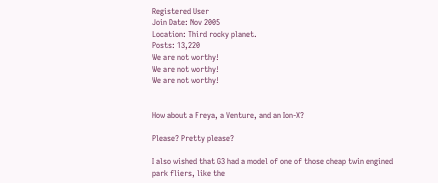Registered User
Join Date: Nov 2005
Location: Third rocky planet.
Posts: 13,220
We are not worthy!
We are not worthy!
We are not worthy!


How about a Freya, a Venture, and an Ion-X?

Please? Pretty please?

I also wished that G3 had a model of one of those cheap twin engined park fliers, like the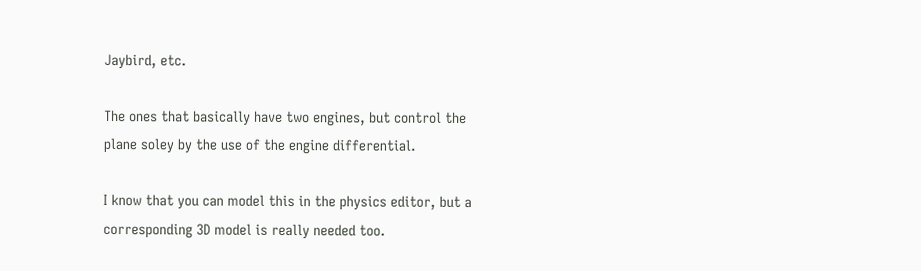Jaybird, etc.

The ones that basically have two engines, but control the plane soley by the use of the engine differential.

I know that you can model this in the physics editor, but a corresponding 3D model is really needed too.